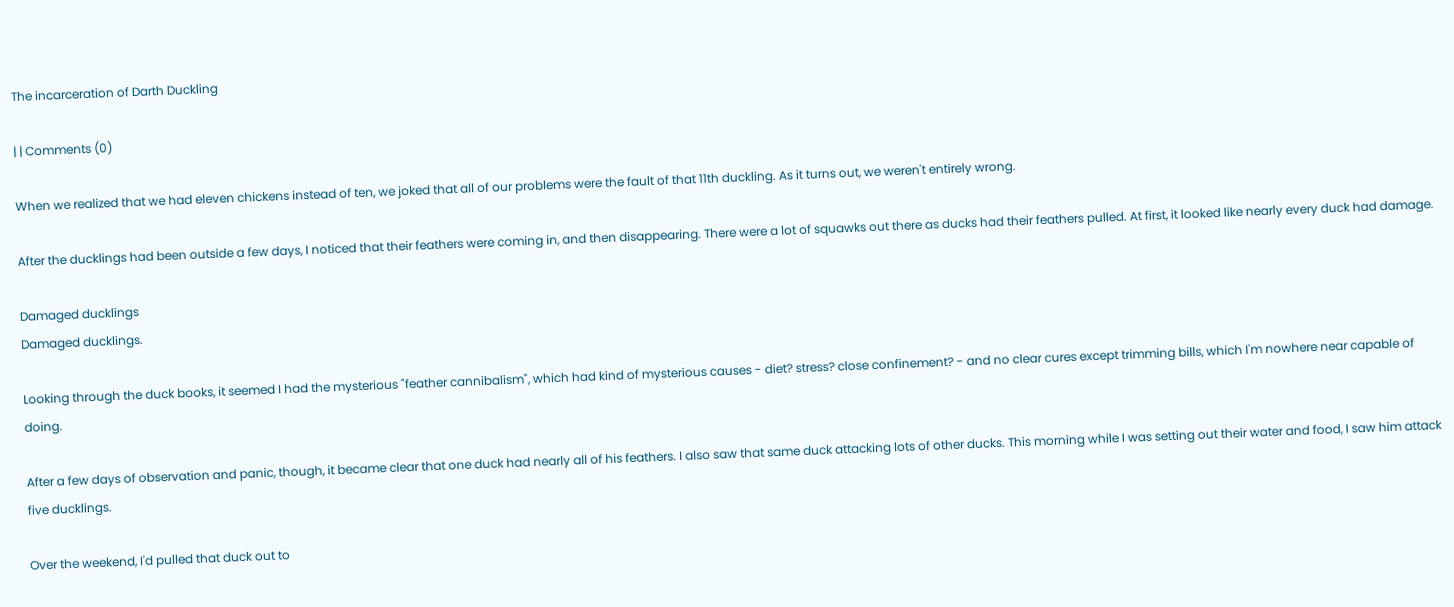The incarceration of Darth Duckling

| | Comments (0)

When we realized that we had eleven chickens instead of ten, we joked that all of our problems were the fault of that 11th duckling. As it turns out, we weren't entirely wrong.

After the ducklings had been outside a few days, I noticed that their feathers were coming in, and then disappearing. There were a lot of squawks out there as ducks had their feathers pulled. At first, it looked like nearly every duck had damage.

Damaged ducklings
Damaged ducklings.

Looking through the duck books, it seemed I had the mysterious "feather cannibalism", which had kind of mysterious causes - diet? stress? close confinement? - and no clear cures except trimming bills, which I'm nowhere near capable of doing.

After a few days of observation and panic, though, it became clear that one duck had nearly all of his feathers. I also saw that same duck attacking lots of other ducks. This morning while I was setting out their water and food, I saw him attack five ducklings.

Over the weekend, I'd pulled that duck out to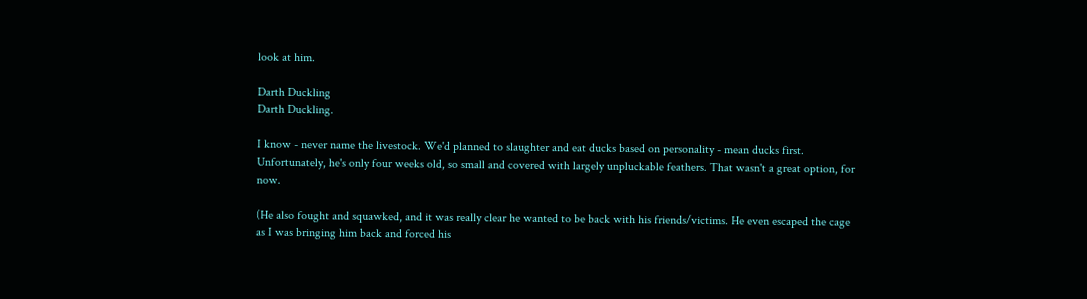look at him.

Darth Duckling
Darth Duckling.

I know - never name the livestock. We'd planned to slaughter and eat ducks based on personality - mean ducks first. Unfortunately, he's only four weeks old, so small and covered with largely unpluckable feathers. That wasn't a great option, for now.

(He also fought and squawked, and it was really clear he wanted to be back with his friends/victims. He even escaped the cage as I was bringing him back and forced his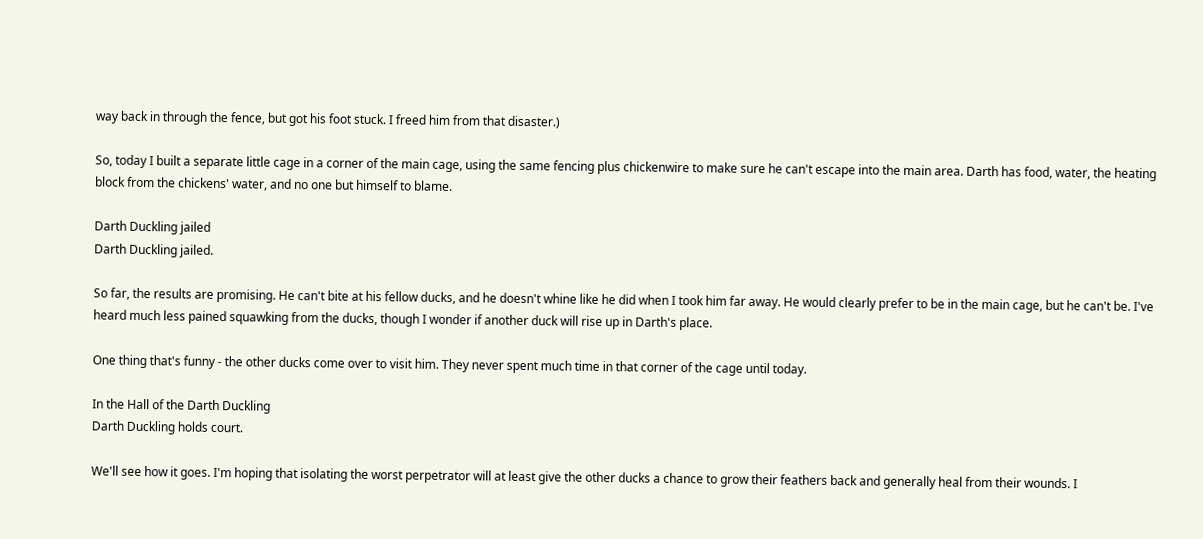way back in through the fence, but got his foot stuck. I freed him from that disaster.)

So, today I built a separate little cage in a corner of the main cage, using the same fencing plus chickenwire to make sure he can't escape into the main area. Darth has food, water, the heating block from the chickens' water, and no one but himself to blame.

Darth Duckling jailed
Darth Duckling jailed.

So far, the results are promising. He can't bite at his fellow ducks, and he doesn't whine like he did when I took him far away. He would clearly prefer to be in the main cage, but he can't be. I've heard much less pained squawking from the ducks, though I wonder if another duck will rise up in Darth's place.

One thing that's funny - the other ducks come over to visit him. They never spent much time in that corner of the cage until today.

In the Hall of the Darth Duckling
Darth Duckling holds court.

We'll see how it goes. I'm hoping that isolating the worst perpetrator will at least give the other ducks a chance to grow their feathers back and generally heal from their wounds. I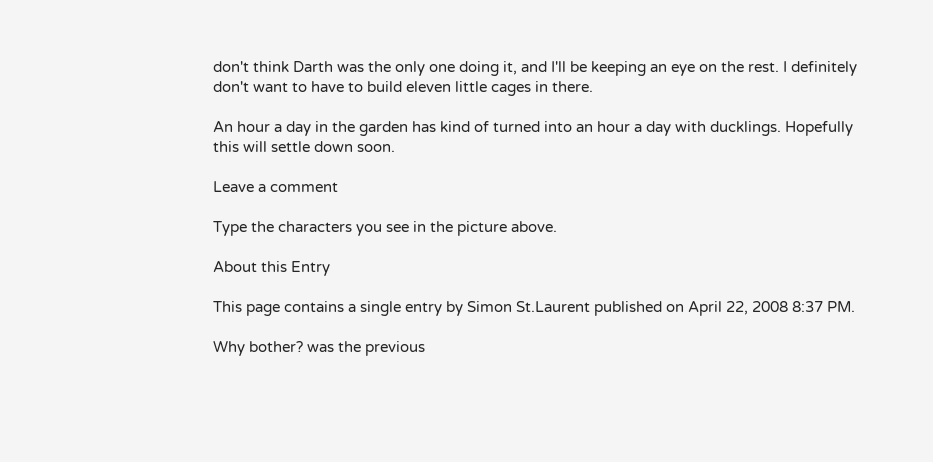don't think Darth was the only one doing it, and I'll be keeping an eye on the rest. I definitely don't want to have to build eleven little cages in there.

An hour a day in the garden has kind of turned into an hour a day with ducklings. Hopefully this will settle down soon.

Leave a comment

Type the characters you see in the picture above.

About this Entry

This page contains a single entry by Simon St.Laurent published on April 22, 2008 8:37 PM.

Why bother? was the previous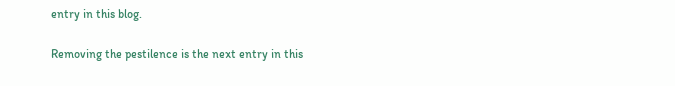entry in this blog.

Removing the pestilence is the next entry in this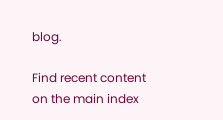blog.

Find recent content on the main index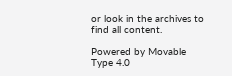or look in the archives to find all content.

Powered by Movable Type 4.0